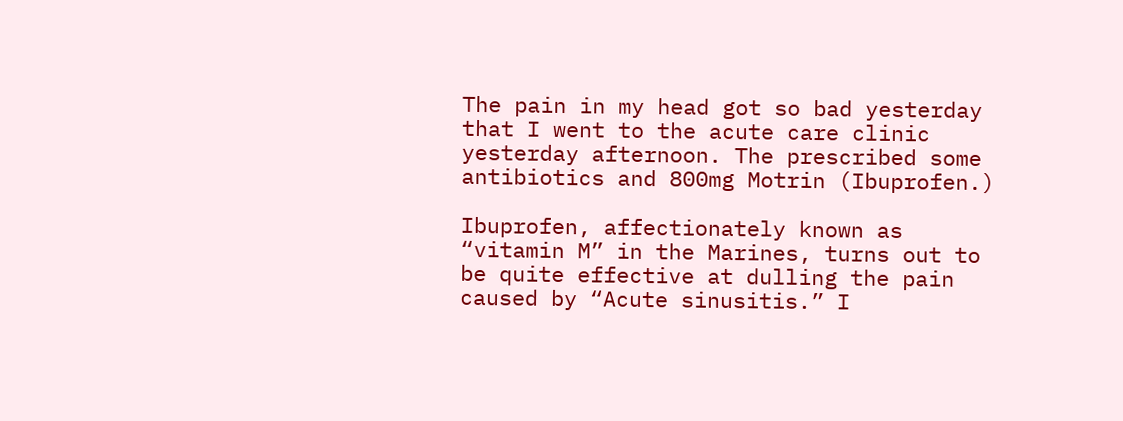The pain in my head got so bad yesterday that I went to the acute care clinic yesterday afternoon. The prescribed some antibiotics and 800mg Motrin (Ibuprofen.)

Ibuprofen, affectionately known as “vitamin M” in the Marines, turns out to be quite effective at dulling the pain caused by “Acute sinusitis.” I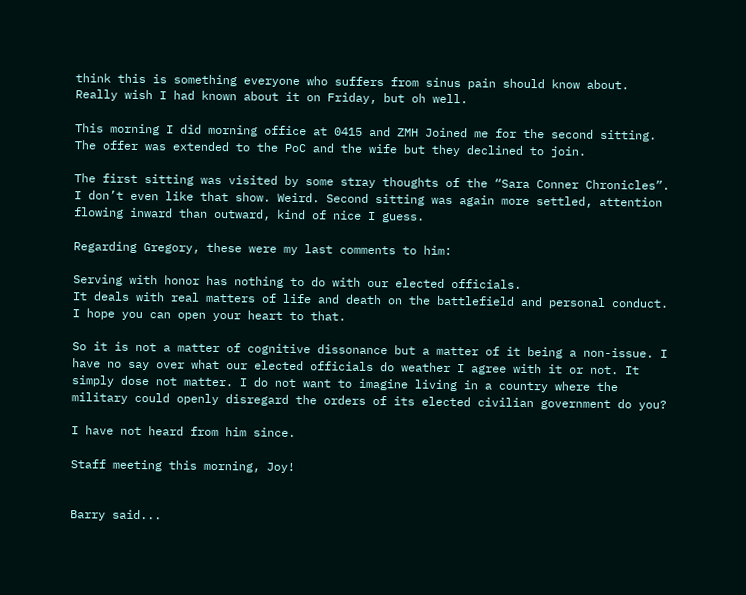think this is something everyone who suffers from sinus pain should know about. Really wish I had known about it on Friday, but oh well.

This morning I did morning office at 0415 and ZMH Joined me for the second sitting. The offer was extended to the PoC and the wife but they declined to join.

The first sitting was visited by some stray thoughts of the “Sara Conner Chronicles”. I don’t even like that show. Weird. Second sitting was again more settled, attention flowing inward than outward, kind of nice I guess.

Regarding Gregory, these were my last comments to him:

Serving with honor has nothing to do with our elected officials.
It deals with real matters of life and death on the battlefield and personal conduct. I hope you can open your heart to that.

So it is not a matter of cognitive dissonance but a matter of it being a non-issue. I have no say over what our elected officials do weather I agree with it or not. It simply dose not matter. I do not want to imagine living in a country where the military could openly disregard the orders of its elected civilian government do you?

I have not heard from him since.

Staff meeting this morning, Joy!


Barry said...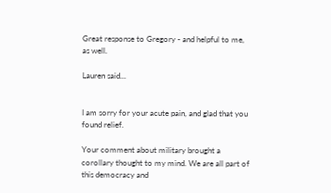Great response to Gregory - and helpful to me, as well.

Lauren said...


I am sorry for your acute pain, and glad that you found relief.

Your comment about military brought a corollary thought to my mind. We are all part of this democracy and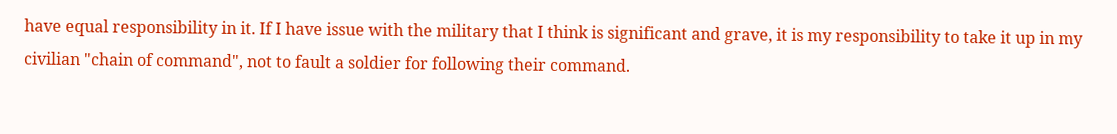have equal responsibility in it. If I have issue with the military that I think is significant and grave, it is my responsibility to take it up in my civilian "chain of command", not to fault a soldier for following their command.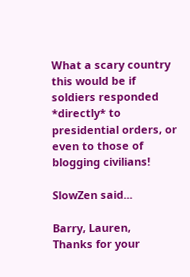What a scary country this would be if soldiers responded *directly* to presidential orders, or even to those of blogging civilians!

SlowZen said...

Barry, Lauren,
Thanks for your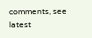comments, see latest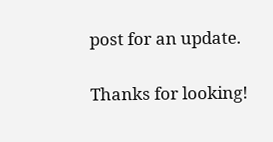post for an update.

Thanks for looking!